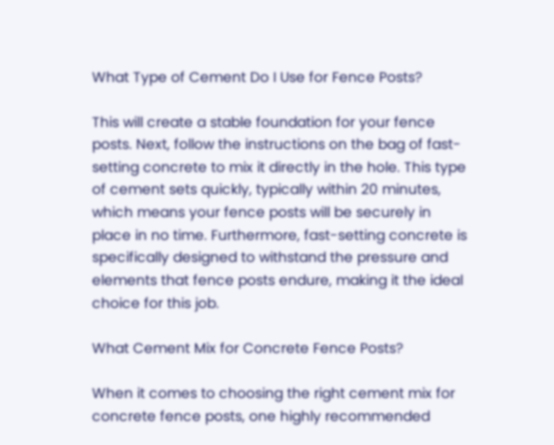What Type of Cement Do I Use for Fence Posts?

This will create a stable foundation for your fence posts. Next, follow the instructions on the bag of fast-setting concrete to mix it directly in the hole. This type of cement sets quickly, typically within 20 minutes, which means your fence posts will be securely in place in no time. Furthermore, fast-setting concrete is specifically designed to withstand the pressure and elements that fence posts endure, making it the ideal choice for this job.

What Cement Mix for Concrete Fence Posts?

When it comes to choosing the right cement mix for concrete fence posts, one highly recommended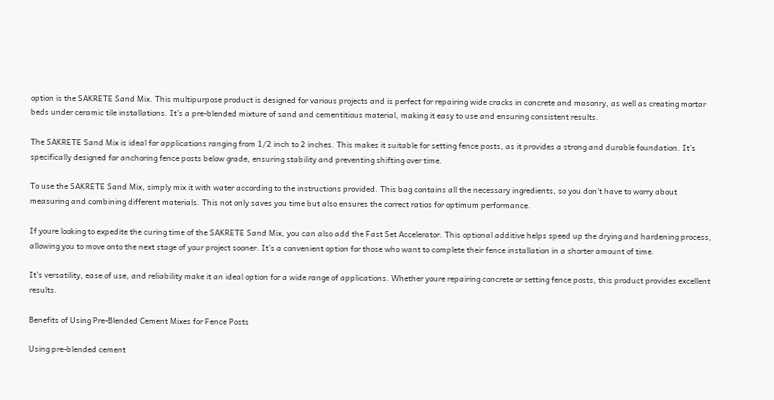option is the SAKRETE Sand Mix. This multipurpose product is designed for various projects and is perfect for repairing wide cracks in concrete and masonry, as well as creating mortar beds under ceramic tile installations. It’s a pre-blended mixture of sand and cementitious material, making it easy to use and ensuring consistent results.

The SAKRETE Sand Mix is ideal for applications ranging from 1/2 inch to 2 inches. This makes it suitable for setting fence posts, as it provides a strong and durable foundation. It’s specifically designed for anchoring fence posts below grade, ensuring stability and preventing shifting over time.

To use the SAKRETE Sand Mix, simply mix it with water according to the instructions provided. This bag contains all the necessary ingredients, so you don’t have to worry about measuring and combining different materials. This not only saves you time but also ensures the correct ratios for optimum performance.

If youre looking to expedite the curing time of the SAKRETE Sand Mix, you can also add the Fast Set Accelerator. This optional additive helps speed up the drying and hardening process, allowing you to move onto the next stage of your project sooner. It’s a convenient option for those who want to complete their fence installation in a shorter amount of time.

It’s versatility, ease of use, and reliability make it an ideal option for a wide range of applications. Whether youre repairing concrete or setting fence posts, this product provides excellent results.

Benefits of Using Pre-Blended Cement Mixes for Fence Posts

Using pre-blended cement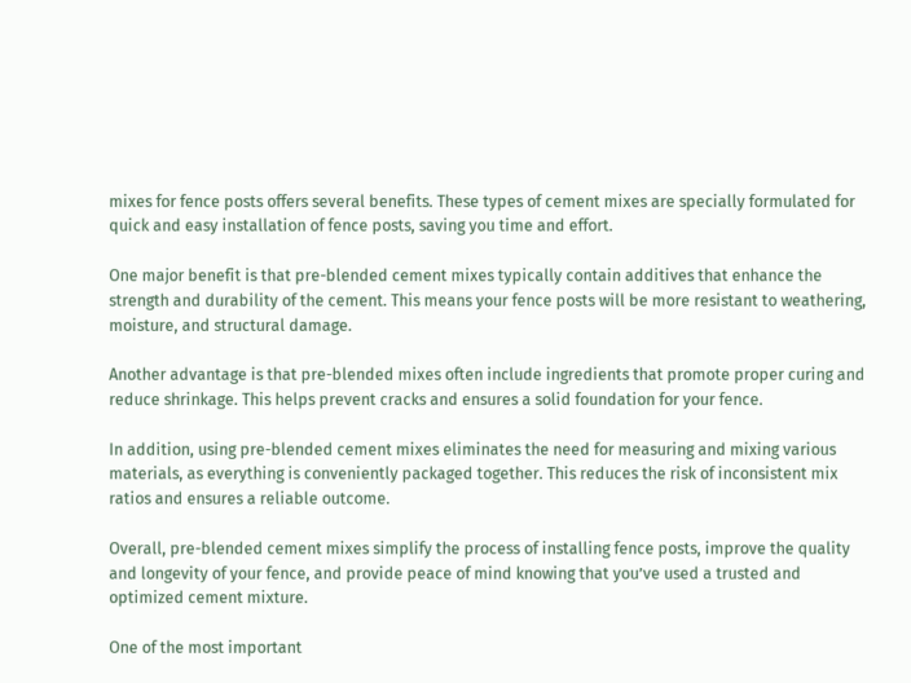mixes for fence posts offers several benefits. These types of cement mixes are specially formulated for quick and easy installation of fence posts, saving you time and effort.

One major benefit is that pre-blended cement mixes typically contain additives that enhance the strength and durability of the cement. This means your fence posts will be more resistant to weathering, moisture, and structural damage.

Another advantage is that pre-blended mixes often include ingredients that promote proper curing and reduce shrinkage. This helps prevent cracks and ensures a solid foundation for your fence.

In addition, using pre-blended cement mixes eliminates the need for measuring and mixing various materials, as everything is conveniently packaged together. This reduces the risk of inconsistent mix ratios and ensures a reliable outcome.

Overall, pre-blended cement mixes simplify the process of installing fence posts, improve the quality and longevity of your fence, and provide peace of mind knowing that you’ve used a trusted and optimized cement mixture.

One of the most important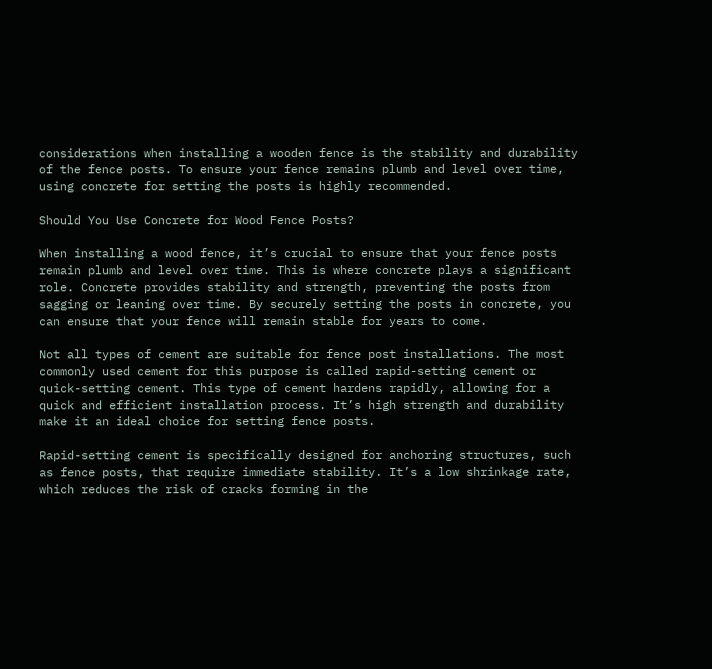considerations when installing a wooden fence is the stability and durability of the fence posts. To ensure your fence remains plumb and level over time, using concrete for setting the posts is highly recommended.

Should You Use Concrete for Wood Fence Posts?

When installing a wood fence, it’s crucial to ensure that your fence posts remain plumb and level over time. This is where concrete plays a significant role. Concrete provides stability and strength, preventing the posts from sagging or leaning over time. By securely setting the posts in concrete, you can ensure that your fence will remain stable for years to come.

Not all types of cement are suitable for fence post installations. The most commonly used cement for this purpose is called rapid-setting cement or quick-setting cement. This type of cement hardens rapidly, allowing for a quick and efficient installation process. It’s high strength and durability make it an ideal choice for setting fence posts.

Rapid-setting cement is specifically designed for anchoring structures, such as fence posts, that require immediate stability. It’s a low shrinkage rate, which reduces the risk of cracks forming in the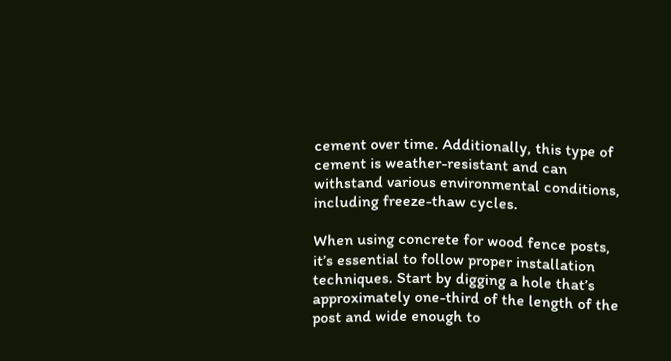cement over time. Additionally, this type of cement is weather-resistant and can withstand various environmental conditions, including freeze-thaw cycles.

When using concrete for wood fence posts, it’s essential to follow proper installation techniques. Start by digging a hole that’s approximately one-third of the length of the post and wide enough to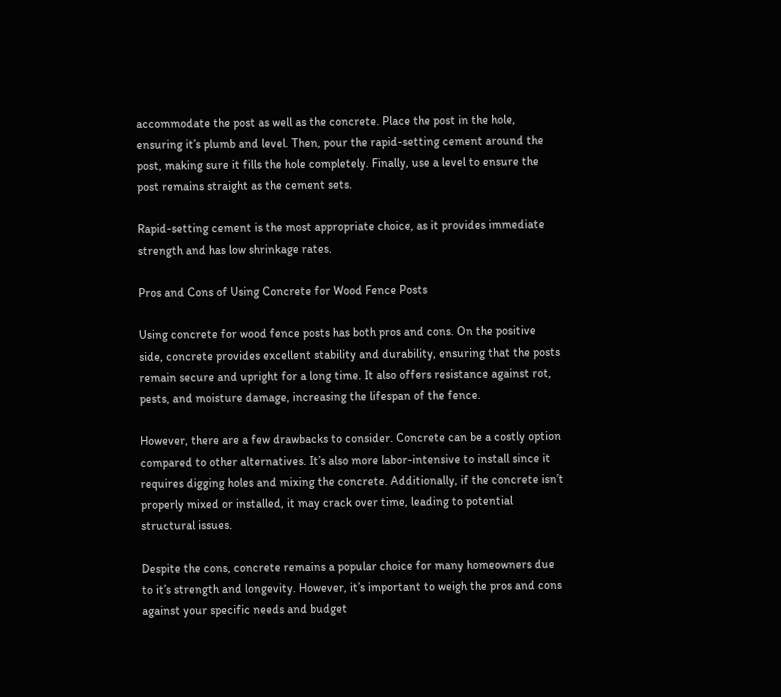accommodate the post as well as the concrete. Place the post in the hole, ensuring it’s plumb and level. Then, pour the rapid-setting cement around the post, making sure it fills the hole completely. Finally, use a level to ensure the post remains straight as the cement sets.

Rapid-setting cement is the most appropriate choice, as it provides immediate strength and has low shrinkage rates.

Pros and Cons of Using Concrete for Wood Fence Posts

Using concrete for wood fence posts has both pros and cons. On the positive side, concrete provides excellent stability and durability, ensuring that the posts remain secure and upright for a long time. It also offers resistance against rot, pests, and moisture damage, increasing the lifespan of the fence.

However, there are a few drawbacks to consider. Concrete can be a costly option compared to other alternatives. It’s also more labor-intensive to install since it requires digging holes and mixing the concrete. Additionally, if the concrete isn’t properly mixed or installed, it may crack over time, leading to potential structural issues.

Despite the cons, concrete remains a popular choice for many homeowners due to it’s strength and longevity. However, it’s important to weigh the pros and cons against your specific needs and budget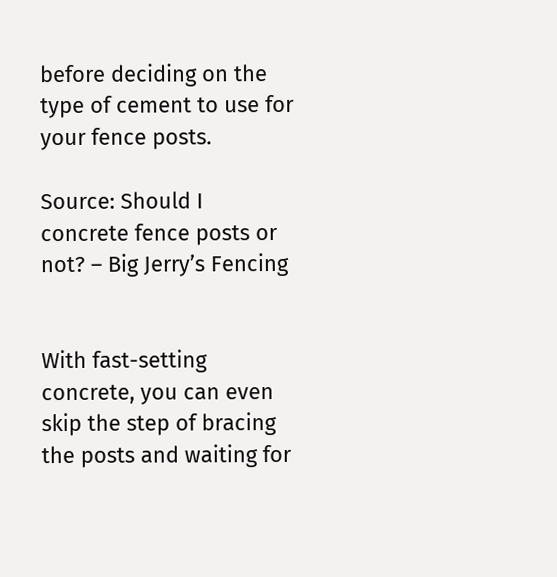before deciding on the type of cement to use for your fence posts.

Source: Should I concrete fence posts or not? – Big Jerry’s Fencing


With fast-setting concrete, you can even skip the step of bracing the posts and waiting for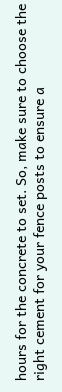hours for the concrete to set. So, make sure to choose the right cement for your fence posts to ensure a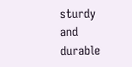sturdy and durable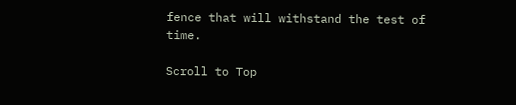fence that will withstand the test of time.

Scroll to Top